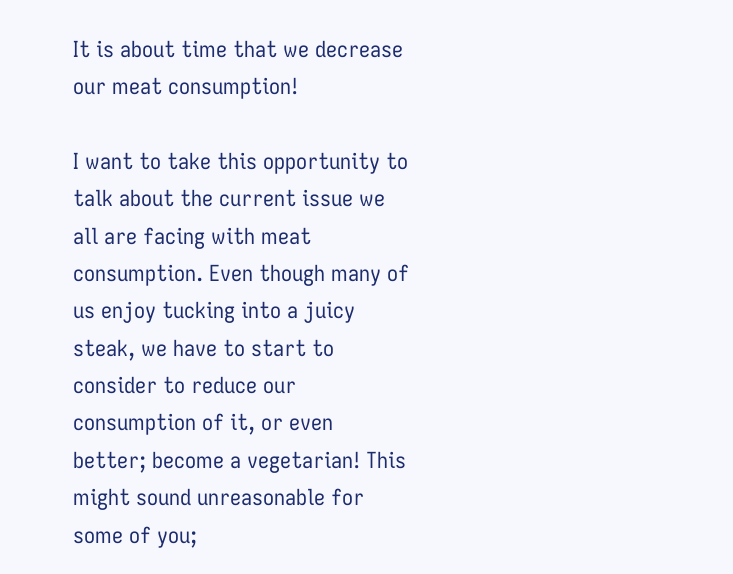It is about time that we decrease our meat consumption!

I want to take this opportunity to talk about the current issue we all are facing with meat consumption. Even though many of us enjoy tucking into a juicy steak, we have to start to consider to reduce our consumption of it, or even better; become a vegetarian! This might sound unreasonable for some of you;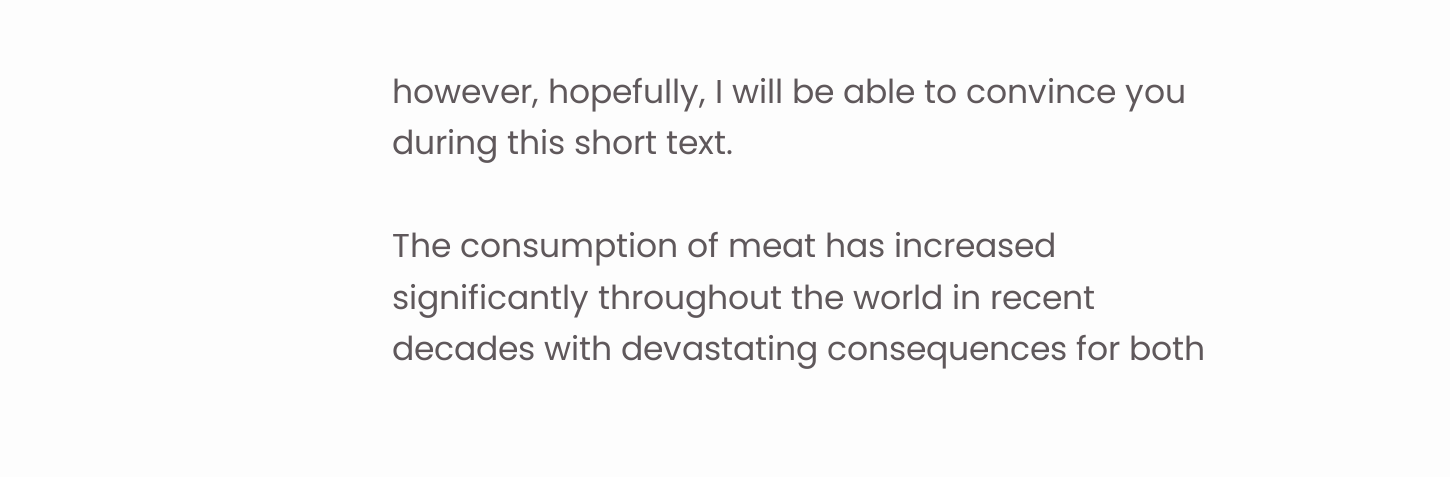however, hopefully, I will be able to convince you during this short text.

The consumption of meat has increased significantly throughout the world in recent decades with devastating consequences for both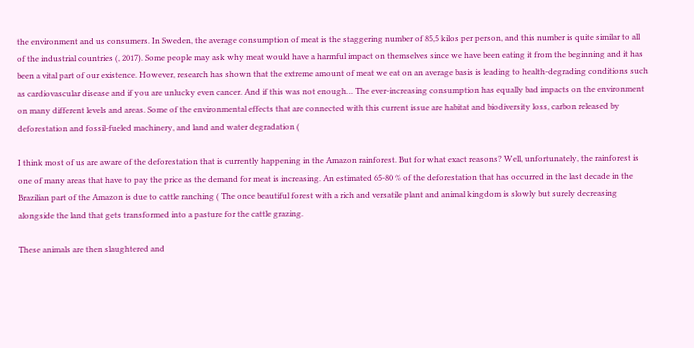the environment and us consumers. In Sweden, the average consumption of meat is the staggering number of 85,5 kilos per person, and this number is quite similar to all of the industrial countries (, 2017). Some people may ask why meat would have a harmful impact on themselves since we have been eating it from the beginning and it has been a vital part of our existence. However, research has shown that the extreme amount of meat we eat on an average basis is leading to health-degrading conditions such as cardiovascular disease and if you are unlucky even cancer. And if this was not enough… The ever-increasing consumption has equally bad impacts on the environment on many different levels and areas. Some of the environmental effects that are connected with this current issue are habitat and biodiversity loss, carbon released by deforestation and fossil-fueled machinery, and land and water degradation (

I think most of us are aware of the deforestation that is currently happening in the Amazon rainforest. But for what exact reasons? Well, unfortunately, the rainforest is one of many areas that have to pay the price as the demand for meat is increasing. An estimated 65-80 % of the deforestation that has occurred in the last decade in the Brazilian part of the Amazon is due to cattle ranching ( The once beautiful forest with a rich and versatile plant and animal kingdom is slowly but surely decreasing alongside the land that gets transformed into a pasture for the cattle grazing.

These animals are then slaughtered and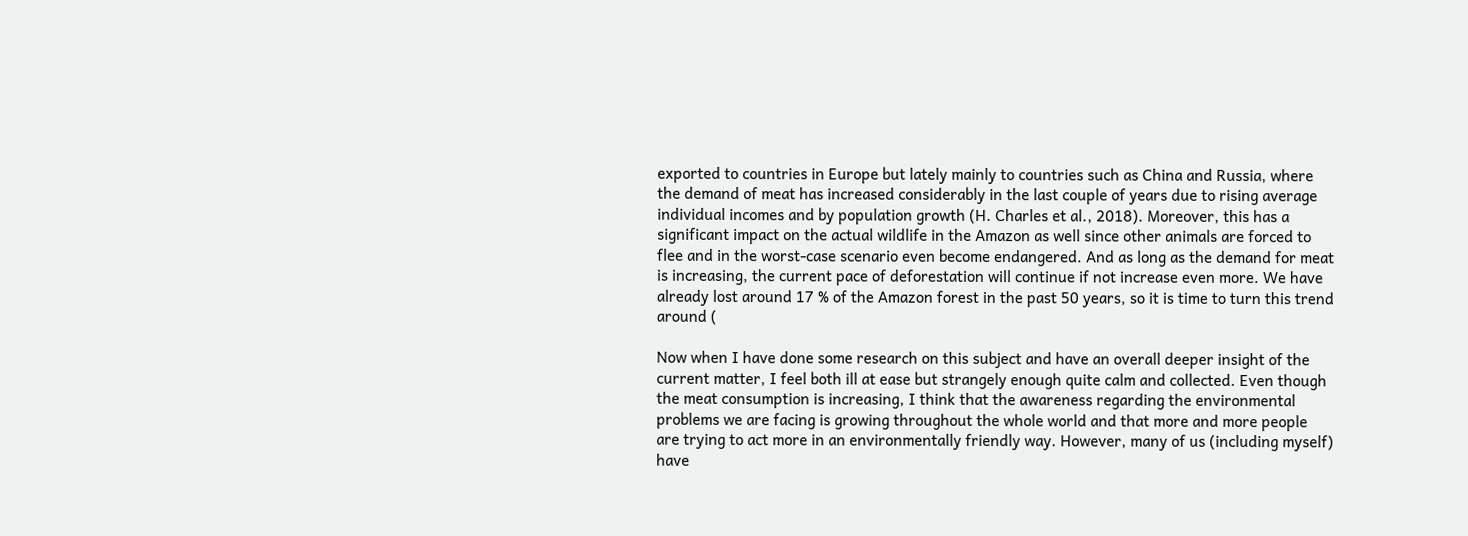exported to countries in Europe but lately mainly to countries such as China and Russia, where the demand of meat has increased considerably in the last couple of years due to rising average individual incomes and by population growth (H. Charles et al., 2018). Moreover, this has a significant impact on the actual wildlife in the Amazon as well since other animals are forced to flee and in the worst-case scenario even become endangered. And as long as the demand for meat is increasing, the current pace of deforestation will continue if not increase even more. We have already lost around 17 % of the Amazon forest in the past 50 years, so it is time to turn this trend around (

Now when I have done some research on this subject and have an overall deeper insight of the current matter, I feel both ill at ease but strangely enough quite calm and collected. Even though the meat consumption is increasing, I think that the awareness regarding the environmental problems we are facing is growing throughout the whole world and that more and more people are trying to act more in an environmentally friendly way. However, many of us (including myself) have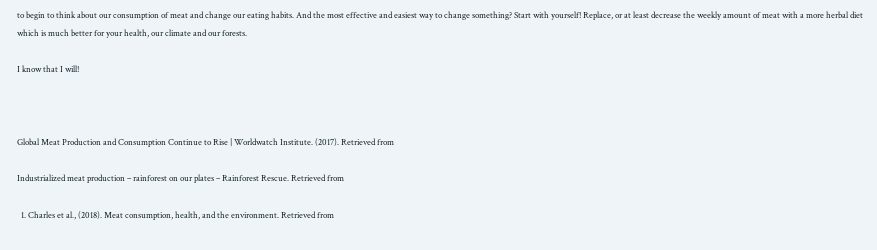to begin to think about our consumption of meat and change our eating habits. And the most effective and easiest way to change something? Start with yourself! Replace, or at least decrease the weekly amount of meat with a more herbal diet which is much better for your health, our climate and our forests.

I know that I will!



Global Meat Production and Consumption Continue to Rise | Worldwatch Institute. (2017). Retrieved from

Industrialized meat production – rainforest on our plates – Rainforest Rescue. Retrieved from

  1. Charles et al., (2018). Meat consumption, health, and the environment. Retrieved from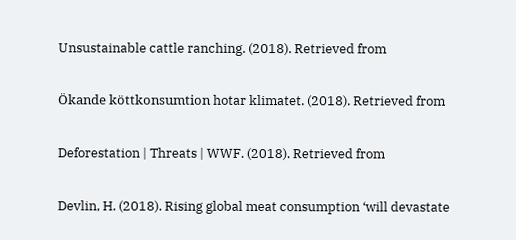Unsustainable cattle ranching. (2018). Retrieved from

Ökande köttkonsumtion hotar klimatet. (2018). Retrieved from

Deforestation | Threats | WWF. (2018). Retrieved from

Devlin, H. (2018). Rising global meat consumption ‘will devastate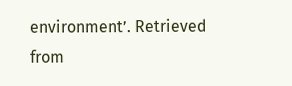environment’. Retrieved from